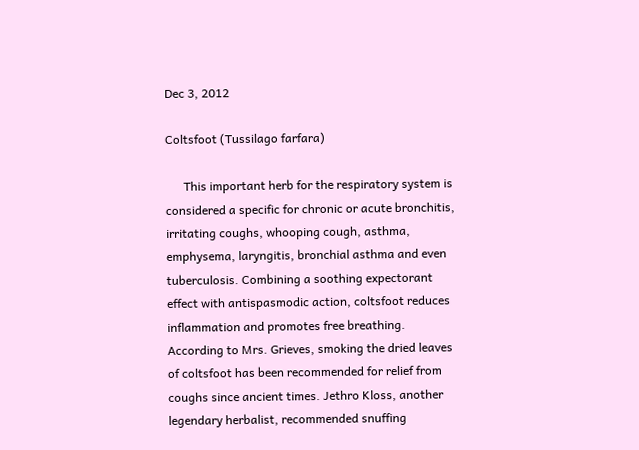Dec 3, 2012

Coltsfoot (Tussilago farfara)

      This important herb for the respiratory system is considered a specific for chronic or acute bronchitis, irritating coughs, whooping cough, asthma, emphysema, laryngitis, bronchial asthma and even tuberculosis. Combining a soothing expectorant effect with antispasmodic action, coltsfoot reduces inflammation and promotes free breathing. According to Mrs. Grieves, smoking the dried leaves of coltsfoot has been recommended for relief from coughs since ancient times. Jethro Kloss, another legendary herbalist, recommended snuffing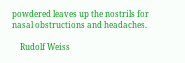powdered leaves up the nostrils for nasal obstructions and headaches.

    Rudolf Weiss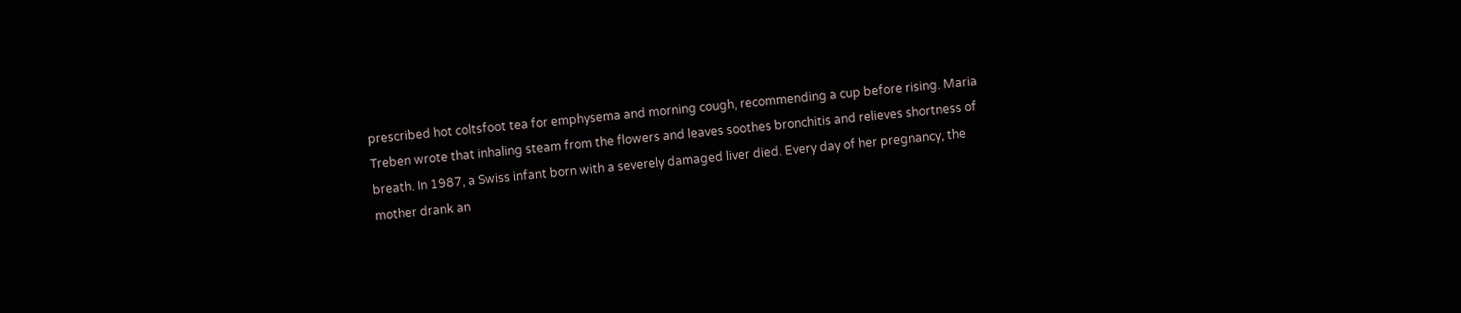prescribed hot coltsfoot tea for emphysema and morning cough, recommending a cup before rising. Maria Treben wrote that inhaling steam from the flowers and leaves soothes bronchitis and relieves shortness of breath. In 1987, a Swiss infant born with a severely damaged liver died. Every day of her pregnancy, the mother drank an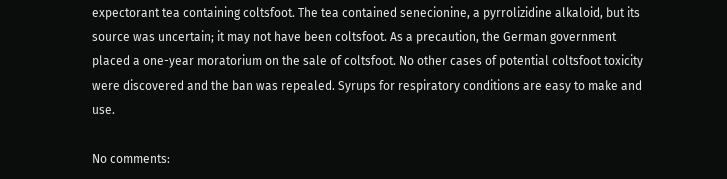expectorant tea containing coltsfoot. The tea contained senecionine, a pyrrolizidine alkaloid, but its source was uncertain; it may not have been coltsfoot. As a precaution, the German government placed a one-year moratorium on the sale of coltsfoot. No other cases of potential coltsfoot toxicity were discovered and the ban was repealed. Syrups for respiratory conditions are easy to make and use.

No comments: